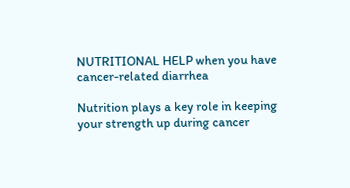NUTRITIONAL HELP when you have cancer-related diarrhea

Nutrition plays a key role in keeping your strength up during cancer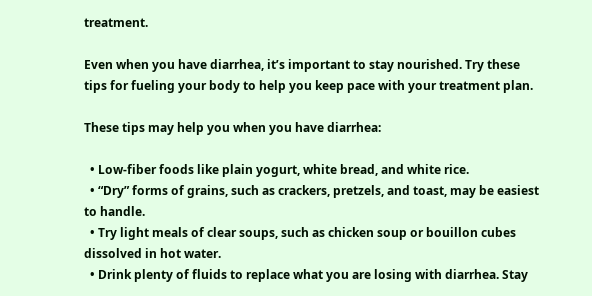treatment.

Even when you have diarrhea, it’s important to stay nourished. Try these tips for fueling your body to help you keep pace with your treatment plan.

These tips may help you when you have diarrhea:

  • Low-fiber foods like plain yogurt, white bread, and white rice.
  • “Dry” forms of grains, such as crackers, pretzels, and toast, may be easiest to handle.
  • Try light meals of clear soups, such as chicken soup or bouillon cubes dissolved in hot water.
  • Drink plenty of fluids to replace what you are losing with diarrhea. Stay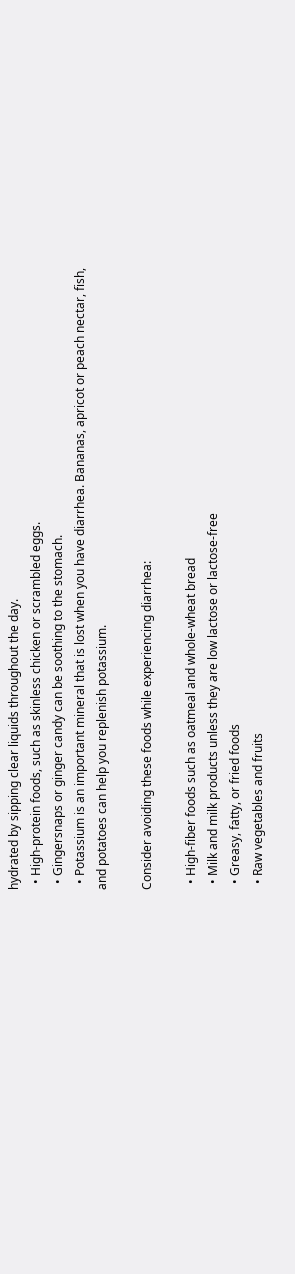hydrated by sipping clear liquids throughout the day.
  • High-protein foods, such as skinless chicken or scrambled eggs.
  • Gingersnaps or ginger candy can be soothing to the stomach.
  • Potassium is an important mineral that is lost when you have diarrhea. Bananas, apricot or peach nectar, fish, and potatoes can help you replenish potassium.

Consider avoiding these foods while experiencing diarrhea:

  • High-fiber foods such as oatmeal and whole-wheat bread
  • Milk and milk products unless they are low lactose or lactose-free
  • Greasy, fatty, or fried foods
  • Raw vegetables and fruits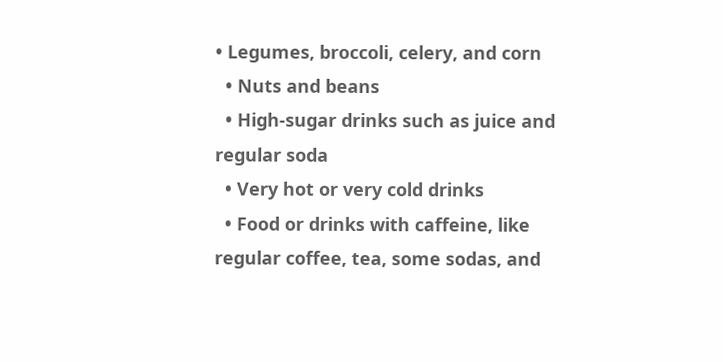• Legumes, broccoli, celery, and corn
  • Nuts and beans
  • High-sugar drinks such as juice and regular soda
  • Very hot or very cold drinks
  • Food or drinks with caffeine, like regular coffee, tea, some sodas, and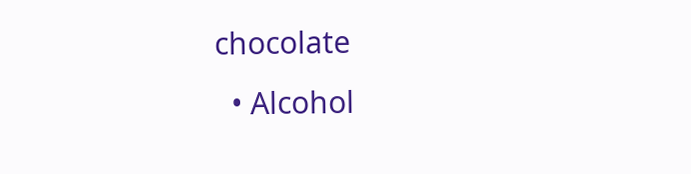chocolate
  • Alcohol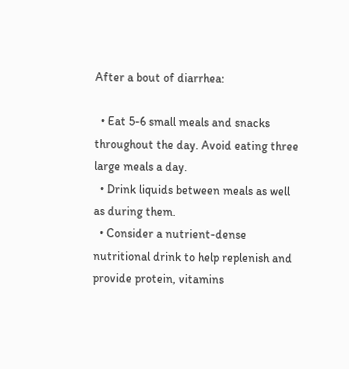After a bout of diarrhea:

  • Eat 5-6 small meals and snacks throughout the day. Avoid eating three large meals a day.
  • Drink liquids between meals as well as during them.
  • Consider a nutrient-dense nutritional drink to help replenish and provide protein, vitamins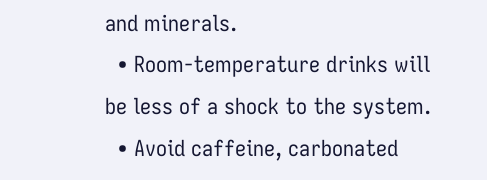and minerals.
  • Room-temperature drinks will be less of a shock to the system.
  • Avoid caffeine, carbonated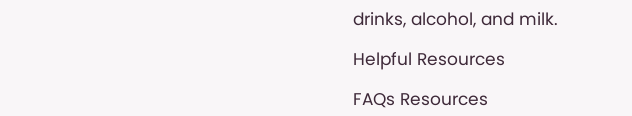drinks, alcohol, and milk.

Helpful Resources

FAQs Resources